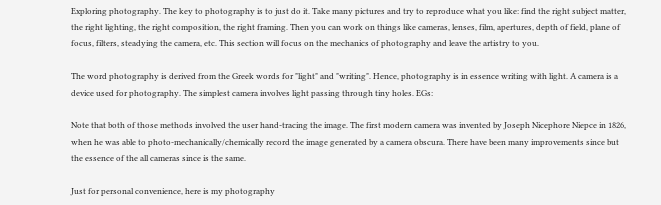Exploring photography. The key to photography is to just do it. Take many pictures and try to reproduce what you like: find the right subject matter, the right lighting, the right composition, the right framing. Then you can work on things like cameras, lenses, film, apertures, depth of field, plane of focus, filters, steadying the camera, etc. This section will focus on the mechanics of photography and leave the artistry to you.

The word photography is derived from the Greek words for "light" and "writing". Hence, photography is in essence writing with light. A camera is a device used for photography. The simplest camera involves light passing through tiny holes. EGs:

Note that both of those methods involved the user hand-tracing the image. The first modern camera was invented by Joseph Nicephore Niepce in 1826, when he was able to photo-mechanically/chemically record the image generated by a camera obscura. There have been many improvements since but the essence of the all cameras since is the same.

Just for personal convenience, here is my photography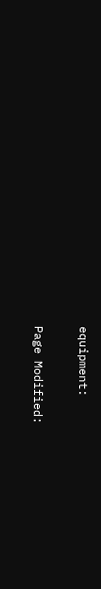equipment:

Page Modified: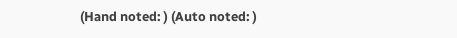(Hand noted: ) (Auto noted: )